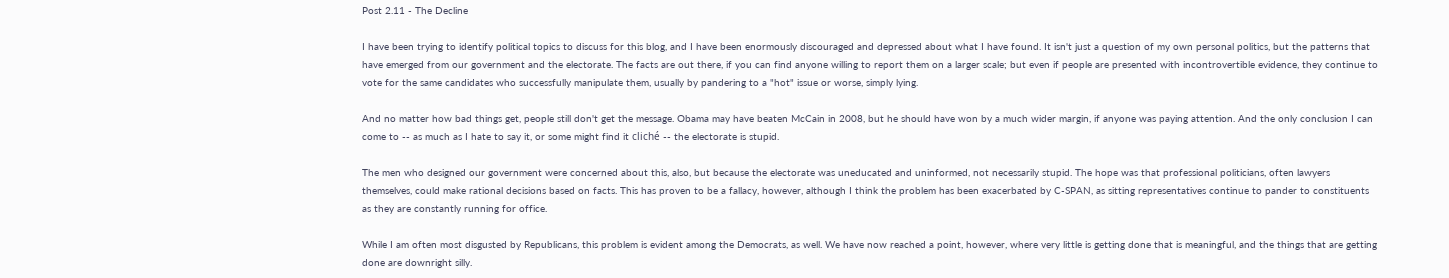Post 2.11 - The Decline

I have been trying to identify political topics to discuss for this blog, and I have been enormously discouraged and depressed about what I have found. It isn't just a question of my own personal politics, but the patterns that have emerged from our government and the electorate. The facts are out there, if you can find anyone willing to report them on a larger scale; but even if people are presented with incontrovertible evidence, they continue to vote for the same candidates who successfully manipulate them, usually by pandering to a "hot" issue or worse, simply lying.

And no matter how bad things get, people still don't get the message. Obama may have beaten McCain in 2008, but he should have won by a much wider margin, if anyone was paying attention. And the only conclusion I can come to -- as much as I hate to say it, or some might find it cliché -- the electorate is stupid.

The men who designed our government were concerned about this, also, but because the electorate was uneducated and uninformed, not necessarily stupid. The hope was that professional politicians, often lawyers themselves, could make rational decisions based on facts. This has proven to be a fallacy, however, although I think the problem has been exacerbated by C-SPAN, as sitting representatives continue to pander to constituents as they are constantly running for office.

While I am often most disgusted by Republicans, this problem is evident among the Democrats, as well. We have now reached a point, however, where very little is getting done that is meaningful, and the things that are getting done are downright silly.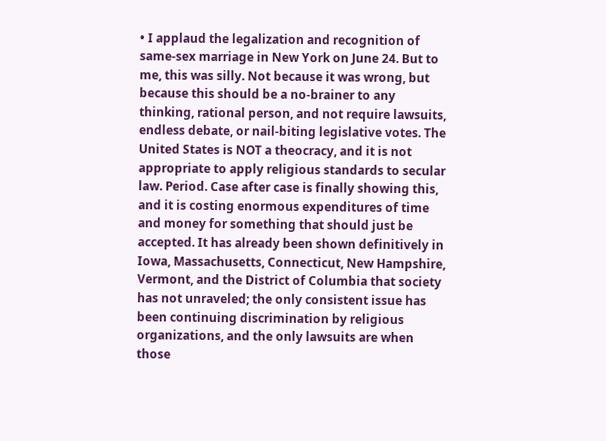• I applaud the legalization and recognition of same-sex marriage in New York on June 24. But to me, this was silly. Not because it was wrong, but because this should be a no-brainer to any thinking, rational person, and not require lawsuits, endless debate, or nail-biting legislative votes. The United States is NOT a theocracy, and it is not appropriate to apply religious standards to secular law. Period. Case after case is finally showing this, and it is costing enormous expenditures of time and money for something that should just be accepted. It has already been shown definitively in Iowa, Massachusetts, Connecticut, New Hampshire, Vermont, and the District of Columbia that society has not unraveled; the only consistent issue has been continuing discrimination by religious organizations, and the only lawsuits are when those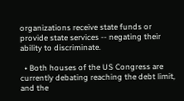organizations receive state funds or provide state services -- negating their ability to discriminate.

  • Both houses of the US Congress are currently debating reaching the debt limit, and the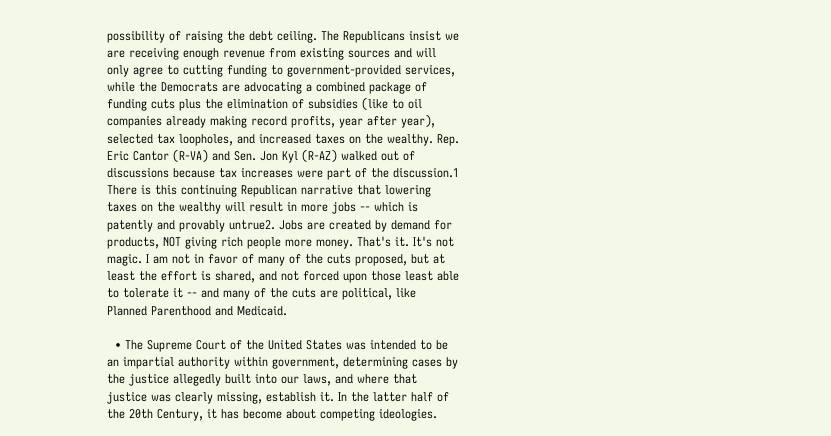possibility of raising the debt ceiling. The Republicans insist we are receiving enough revenue from existing sources and will only agree to cutting funding to government-provided services, while the Democrats are advocating a combined package of funding cuts plus the elimination of subsidies (like to oil companies already making record profits, year after year), selected tax loopholes, and increased taxes on the wealthy. Rep. Eric Cantor (R-VA) and Sen. Jon Kyl (R-AZ) walked out of discussions because tax increases were part of the discussion.1 There is this continuing Republican narrative that lowering taxes on the wealthy will result in more jobs -- which is patently and provably untrue2. Jobs are created by demand for products, NOT giving rich people more money. That's it. It's not magic. I am not in favor of many of the cuts proposed, but at least the effort is shared, and not forced upon those least able to tolerate it -- and many of the cuts are political, like Planned Parenthood and Medicaid.

  • The Supreme Court of the United States was intended to be an impartial authority within government, determining cases by the justice allegedly built into our laws, and where that justice was clearly missing, establish it. In the latter half of the 20th Century, it has become about competing ideologies.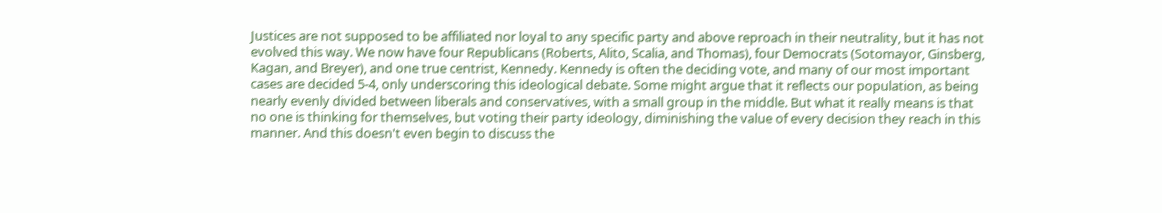Justices are not supposed to be affiliated nor loyal to any specific party and above reproach in their neutrality, but it has not evolved this way. We now have four Republicans (Roberts, Alito, Scalia, and Thomas), four Democrats (Sotomayor, Ginsberg, Kagan, and Breyer), and one true centrist, Kennedy. Kennedy is often the deciding vote, and many of our most important cases are decided 5-4, only underscoring this ideological debate. Some might argue that it reflects our population, as being nearly evenly divided between liberals and conservatives, with a small group in the middle. But what it really means is that no one is thinking for themselves, but voting their party ideology, diminishing the value of every decision they reach in this manner. And this doesn't even begin to discuss the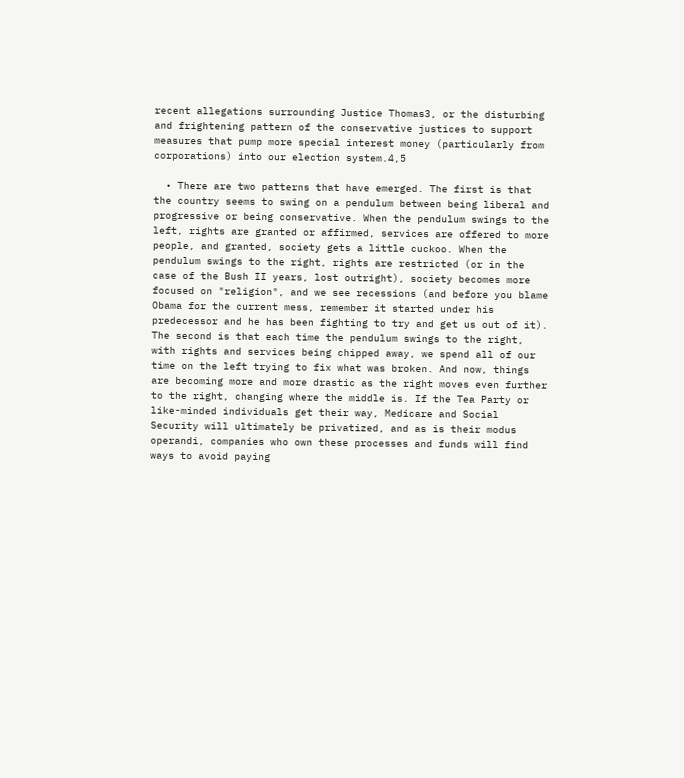recent allegations surrounding Justice Thomas3, or the disturbing and frightening pattern of the conservative justices to support measures that pump more special interest money (particularly from corporations) into our election system.4,5

  • There are two patterns that have emerged. The first is that the country seems to swing on a pendulum between being liberal and progressive or being conservative. When the pendulum swings to the left, rights are granted or affirmed, services are offered to more people, and granted, society gets a little cuckoo. When the pendulum swings to the right, rights are restricted (or in the case of the Bush II years, lost outright), society becomes more focused on "religion", and we see recessions (and before you blame Obama for the current mess, remember it started under his predecessor and he has been fighting to try and get us out of it). The second is that each time the pendulum swings to the right, with rights and services being chipped away, we spend all of our time on the left trying to fix what was broken. And now, things are becoming more and more drastic as the right moves even further to the right, changing where the middle is. If the Tea Party or like-minded individuals get their way, Medicare and Social Security will ultimately be privatized, and as is their modus operandi, companies who own these processes and funds will find ways to avoid paying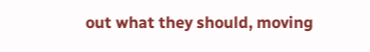out what they should, moving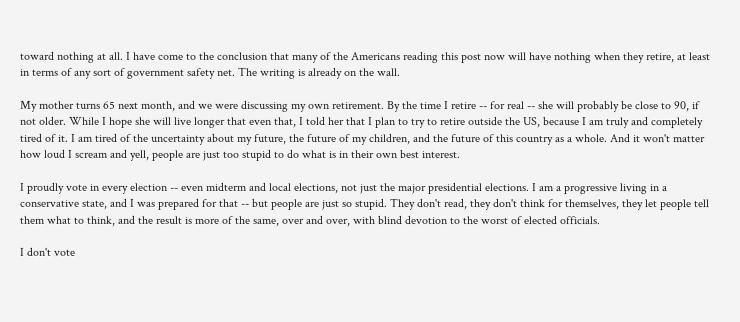toward nothing at all. I have come to the conclusion that many of the Americans reading this post now will have nothing when they retire, at least in terms of any sort of government safety net. The writing is already on the wall.

My mother turns 65 next month, and we were discussing my own retirement. By the time I retire -- for real -- she will probably be close to 90, if not older. While I hope she will live longer that even that, I told her that I plan to try to retire outside the US, because I am truly and completely tired of it. I am tired of the uncertainty about my future, the future of my children, and the future of this country as a whole. And it won't matter how loud I scream and yell, people are just too stupid to do what is in their own best interest.

I proudly vote in every election -- even midterm and local elections, not just the major presidential elections. I am a progressive living in a conservative state, and I was prepared for that -- but people are just so stupid. They don't read, they don't think for themselves, they let people tell them what to think, and the result is more of the same, over and over, with blind devotion to the worst of elected officials.

I don't vote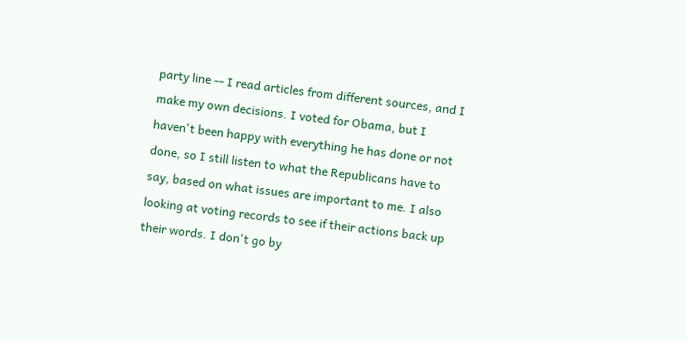party line -- I read articles from different sources, and I make my own decisions. I voted for Obama, but I haven't been happy with everything he has done or not done, so I still listen to what the Republicans have to say, based on what issues are important to me. I also looking at voting records to see if their actions back up their words. I don't go by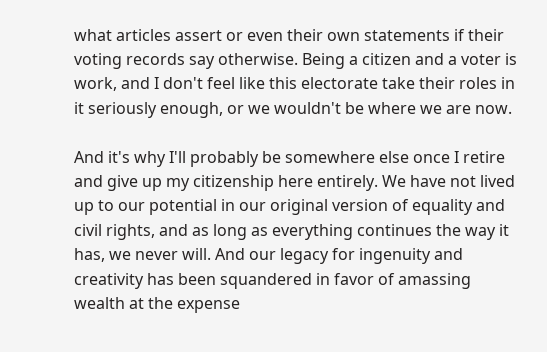what articles assert or even their own statements if their voting records say otherwise. Being a citizen and a voter is work, and I don't feel like this electorate take their roles in it seriously enough, or we wouldn't be where we are now.

And it's why I'll probably be somewhere else once I retire and give up my citizenship here entirely. We have not lived up to our potential in our original version of equality and civil rights, and as long as everything continues the way it has, we never will. And our legacy for ingenuity and creativity has been squandered in favor of amassing wealth at the expense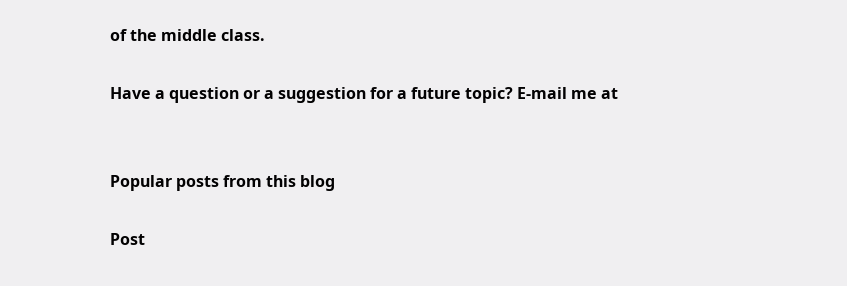of the middle class.

Have a question or a suggestion for a future topic? E-mail me at


Popular posts from this blog

Post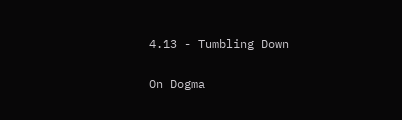4.13 - Tumbling Down

On Dogma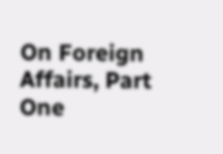On Foreign Affairs, Part One